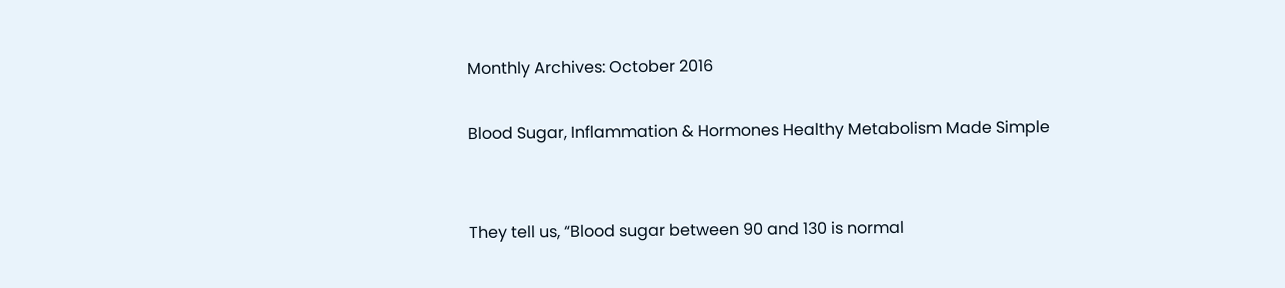Monthly Archives: October 2016

Blood Sugar, Inflammation & Hormones Healthy Metabolism Made Simple


They tell us, “Blood sugar between 90 and 130 is normal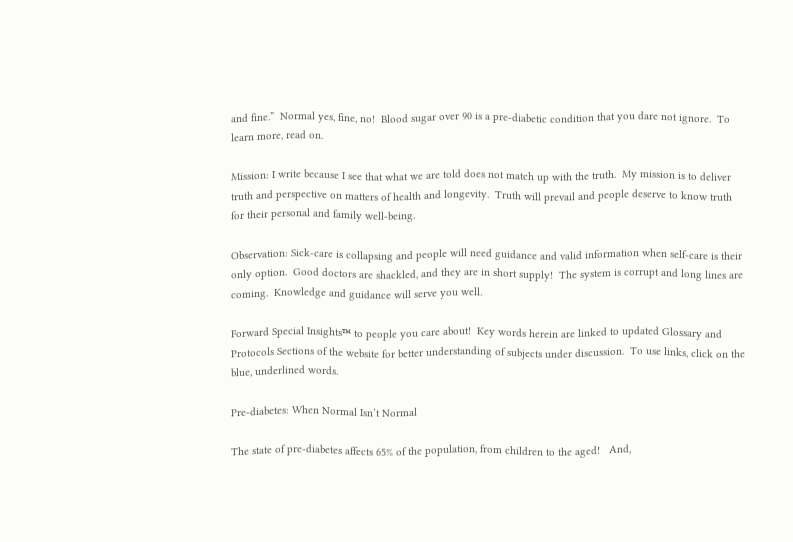and fine.”  Normal yes, fine, no!  Blood sugar over 90 is a pre-diabetic condition that you dare not ignore.  To learn more, read on.

Mission: I write because I see that what we are told does not match up with the truth.  My mission is to deliver truth and perspective on matters of health and longevity.  Truth will prevail and people deserve to know truth for their personal and family well-being.

Observation: Sick-care is collapsing and people will need guidance and valid information when self-care is their only option.  Good doctors are shackled, and they are in short supply!  The system is corrupt and long lines are coming.  Knowledge and guidance will serve you well.

Forward Special Insights™ to people you care about!  Key words herein are linked to updated Glossary and Protocols Sections of the website for better understanding of subjects under discussion.  To use links, click on the blue, underlined words.

Pre-diabetes: When Normal Isn’t Normal

The state of pre-diabetes affects 65% of the population, from children to the aged!   And,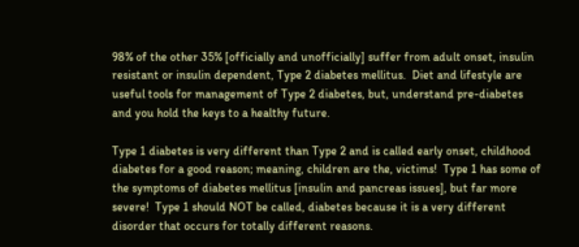98% of the other 35% [officially and unofficially] suffer from adult onset, insulin resistant or insulin dependent, Type 2 diabetes mellitus.  Diet and lifestyle are useful tools for management of Type 2 diabetes, but, understand pre-diabetes and you hold the keys to a healthy future.

Type 1 diabetes is very different than Type 2 and is called early onset, childhood diabetes for a good reason; meaning, children are the, victims!  Type 1 has some of the symptoms of diabetes mellitus [insulin and pancreas issues], but far more severe!  Type 1 should NOT be called, diabetes because it is a very different disorder that occurs for totally different reasons.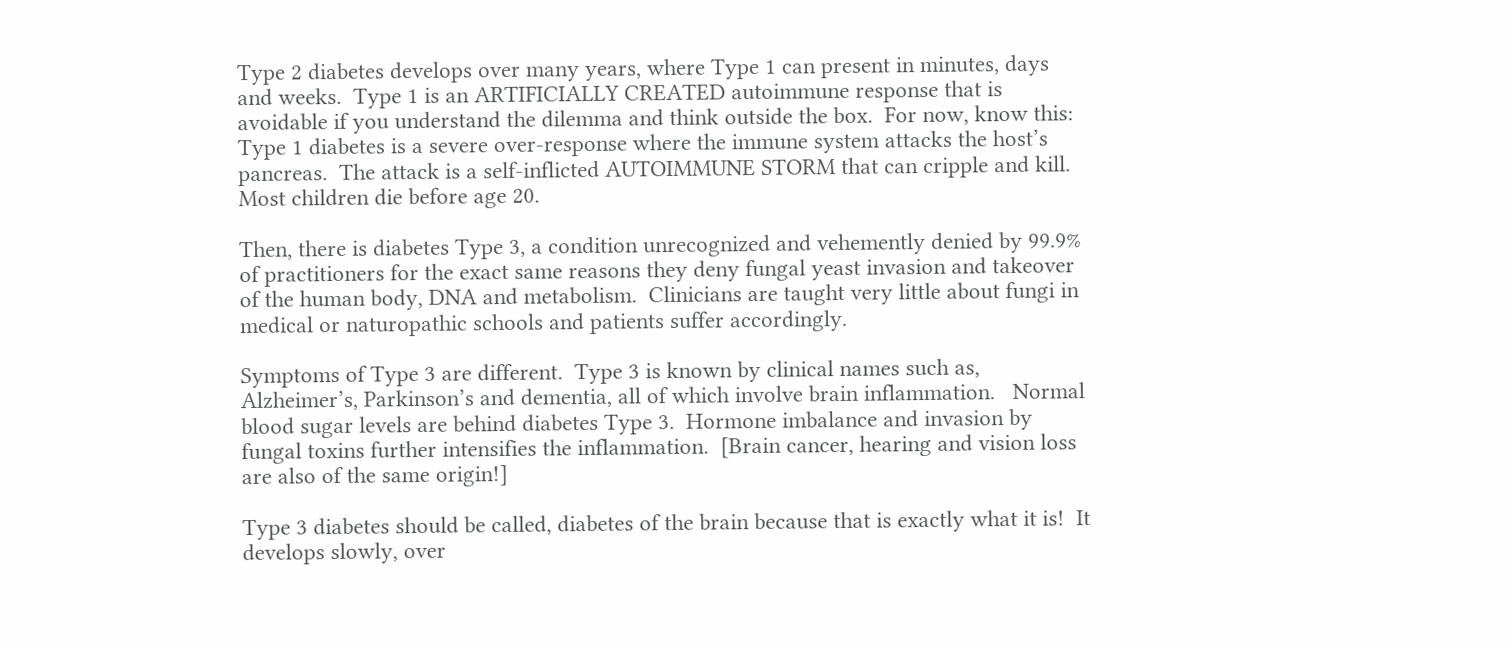Type 2 diabetes develops over many years, where Type 1 can present in minutes, days and weeks.  Type 1 is an ARTIFICIALLY CREATED autoimmune response that is avoidable if you understand the dilemma and think outside the box.  For now, know this: Type 1 diabetes is a severe over-response where the immune system attacks the host’s pancreas.  The attack is a self-inflicted AUTOIMMUNE STORM that can cripple and kill.  Most children die before age 20.

Then, there is diabetes Type 3, a condition unrecognized and vehemently denied by 99.9% of practitioners for the exact same reasons they deny fungal yeast invasion and takeover of the human body, DNA and metabolism.  Clinicians are taught very little about fungi in medical or naturopathic schools and patients suffer accordingly.

Symptoms of Type 3 are different.  Type 3 is known by clinical names such as, Alzheimer’s, Parkinson’s and dementia, all of which involve brain inflammation.   Normal blood sugar levels are behind diabetes Type 3.  Hormone imbalance and invasion by fungal toxins further intensifies the inflammation.  [Brain cancer, hearing and vision loss are also of the same origin!]

Type 3 diabetes should be called, diabetes of the brain because that is exactly what it is!  It develops slowly, over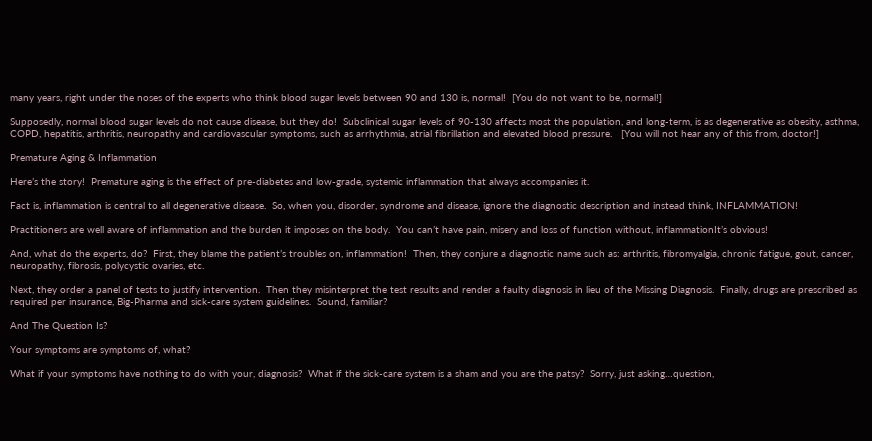many years, right under the noses of the experts who think blood sugar levels between 90 and 130 is, normal!  [You do not want to be, normal!]

Supposedly, normal blood sugar levels do not cause disease, but they do!  Subclinical sugar levels of 90-130 affects most the population, and long-term, is as degenerative as obesity, asthma, COPD, hepatitis, arthritis, neuropathy and cardiovascular symptoms, such as arrhythmia, atrial fibrillation and elevated blood pressure.   [You will not hear any of this from, doctor!]

Premature Aging & Inflammation

Here’s the story!  Premature aging is the effect of pre-diabetes and low-grade, systemic inflammation that always accompanies it.

Fact is, inflammation is central to all degenerative disease.  So, when you, disorder, syndrome and disease, ignore the diagnostic description and instead think, INFLAMMATION!

Practitioners are well aware of inflammation and the burden it imposes on the body.  You can’t have pain, misery and loss of function without, inflammationIt’s obvious!

And, what do the experts, do?  First, they blame the patient’s troubles on, inflammation!  Then, they conjure a diagnostic name such as: arthritis, fibromyalgia, chronic fatigue, gout, cancer, neuropathy, fibrosis, polycystic ovaries, etc.

Next, they order a panel of tests to justify intervention.  Then they misinterpret the test results and render a faulty diagnosis in lieu of the Missing Diagnosis.  Finally, drugs are prescribed as required per insurance, Big-Pharma and sick-care system guidelines.  Sound, familiar?

And The Question Is?

Your symptoms are symptoms of, what?

What if your symptoms have nothing to do with your, diagnosis?  What if the sick-care system is a sham and you are the patsy?  Sorry, just asking…question,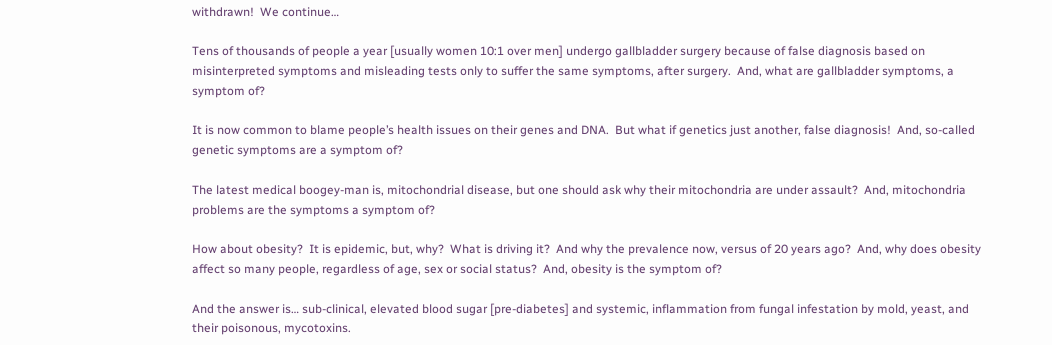withdrawn!  We continue…

Tens of thousands of people a year [usually women 10:1 over men] undergo gallbladder surgery because of false diagnosis based on misinterpreted symptoms and misleading tests only to suffer the same symptoms, after surgery.  And, what are gallbladder symptoms, a symptom of?

It is now common to blame people’s health issues on their genes and DNA.  But what if genetics just another, false diagnosis!  And, so-called genetic symptoms are a symptom of?

The latest medical boogey-man is, mitochondrial disease, but one should ask why their mitochondria are under assault?  And, mitochondria problems are the symptoms a symptom of?

How about obesity?  It is epidemic, but, why?  What is driving it?  And why the prevalence now, versus of 20 years ago?  And, why does obesity affect so many people, regardless of age, sex or social status?  And, obesity is the symptom of?

And the answer is… sub-clinical, elevated blood sugar [pre-diabetes] and systemic, inflammation from fungal infestation by mold, yeast, and their poisonous, mycotoxins.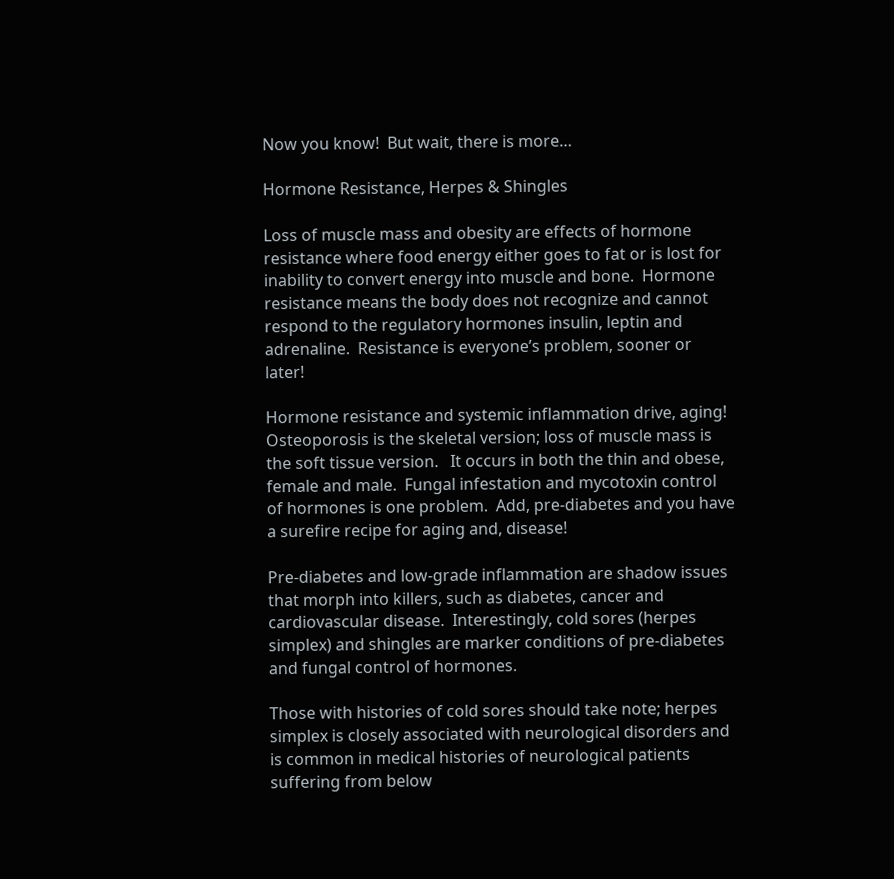Now you know!  But wait, there is more…

Hormone Resistance, Herpes & Shingles

Loss of muscle mass and obesity are effects of hormone resistance where food energy either goes to fat or is lost for inability to convert energy into muscle and bone.  Hormone resistance means the body does not recognize and cannot respond to the regulatory hormones insulin, leptin and adrenaline.  Resistance is everyone’s problem, sooner or later!

Hormone resistance and systemic inflammation drive, aging!  Osteoporosis is the skeletal version; loss of muscle mass is the soft tissue version.   It occurs in both the thin and obese, female and male.  Fungal infestation and mycotoxin control of hormones is one problem.  Add, pre-diabetes and you have a surefire recipe for aging and, disease!

Pre-diabetes and low-grade inflammation are shadow issues that morph into killers, such as diabetes, cancer and cardiovascular disease.  Interestingly, cold sores (herpes simplex) and shingles are marker conditions of pre-diabetes and fungal control of hormones.

Those with histories of cold sores should take note; herpes simplex is closely associated with neurological disorders and is common in medical histories of neurological patients suffering from below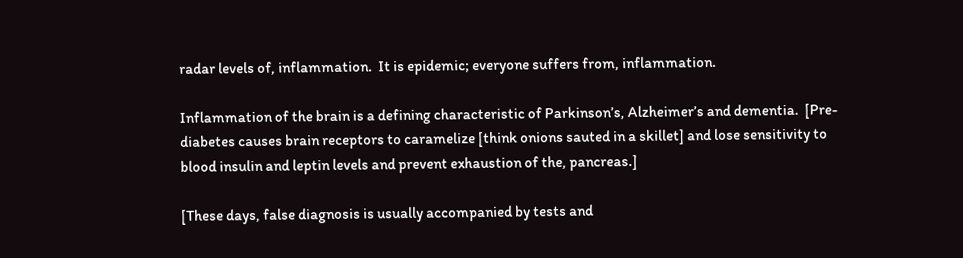radar levels of, inflammation.  It is epidemic; everyone suffers from, inflammation.

Inflammation of the brain is a defining characteristic of Parkinson’s, Alzheimer’s and dementia.  [Pre-diabetes causes brain receptors to caramelize [think onions sauted in a skillet] and lose sensitivity to blood insulin and leptin levels and prevent exhaustion of the, pancreas.]

[These days, false diagnosis is usually accompanied by tests and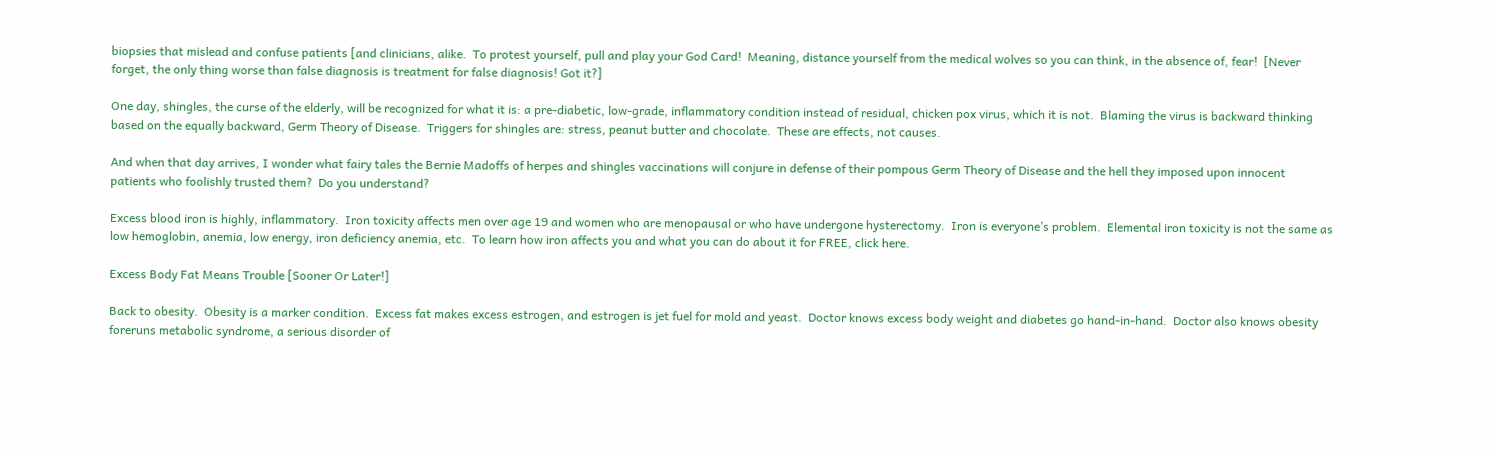biopsies that mislead and confuse patients [and clinicians, alike.  To protest yourself, pull and play your God Card!  Meaning, distance yourself from the medical wolves so you can think, in the absence of, fear!  [Never forget, the only thing worse than false diagnosis is treatment for false diagnosis! Got it?]

One day, shingles, the curse of the elderly, will be recognized for what it is: a pre-diabetic, low-grade, inflammatory condition instead of residual, chicken pox virus, which it is not.  Blaming the virus is backward thinking based on the equally backward, Germ Theory of Disease.  Triggers for shingles are: stress, peanut butter and chocolate.  These are effects, not causes.

And when that day arrives, I wonder what fairy tales the Bernie Madoffs of herpes and shingles vaccinations will conjure in defense of their pompous Germ Theory of Disease and the hell they imposed upon innocent patients who foolishly trusted them?  Do you understand?

Excess blood iron is highly, inflammatory.  Iron toxicity affects men over age 19 and women who are menopausal or who have undergone hysterectomy.  Iron is everyone’s problem.  Elemental iron toxicity is not the same as low hemoglobin, anemia, low energy, iron deficiency anemia, etc.  To learn how iron affects you and what you can do about it for FREE, click here.

Excess Body Fat Means Trouble [Sooner Or Later!]

Back to obesity.  Obesity is a marker condition.  Excess fat makes excess estrogen, and estrogen is jet fuel for mold and yeast.  Doctor knows excess body weight and diabetes go hand-in-hand.  Doctor also knows obesity foreruns metabolic syndrome, a serious disorder of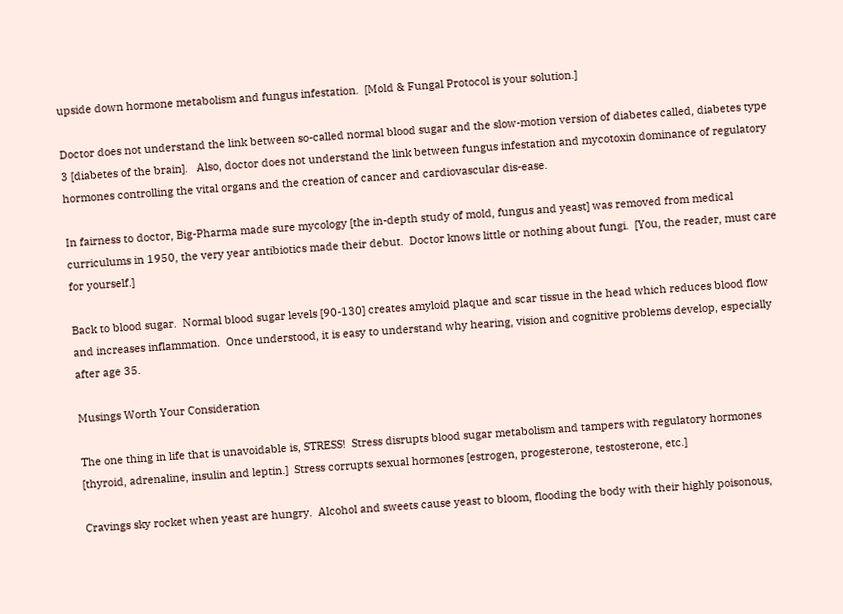upside down hormone metabolism and fungus infestation.  [Mold & Fungal Protocol is your solution.]

Doctor does not understand the link between so-called normal blood sugar and the slow-motion version of diabetes called, diabetes type 3 [diabetes of the brain].   Also, doctor does not understand the link between fungus infestation and mycotoxin dominance of regulatory hormones controlling the vital organs and the creation of cancer and cardiovascular dis-ease.

In fairness to doctor, Big-Pharma made sure mycology [the in-depth study of mold, fungus and yeast] was removed from medical curriculums in 1950, the very year antibiotics made their debut.  Doctor knows little or nothing about fungi.  [You, the reader, must care for yourself.]

Back to blood sugar.  Normal blood sugar levels [90-130] creates amyloid plaque and scar tissue in the head which reduces blood flow and increases inflammation.  Once understood, it is easy to understand why hearing, vision and cognitive problems develop, especially after age 35.

Musings Worth Your Consideration

The one thing in life that is unavoidable is, STRESS!  Stress disrupts blood sugar metabolism and tampers with regulatory hormones [thyroid, adrenaline, insulin and leptin.]  Stress corrupts sexual hormones [estrogen, progesterone, testosterone, etc.]

Cravings sky rocket when yeast are hungry.  Alcohol and sweets cause yeast to bloom, flooding the body with their highly poisonous,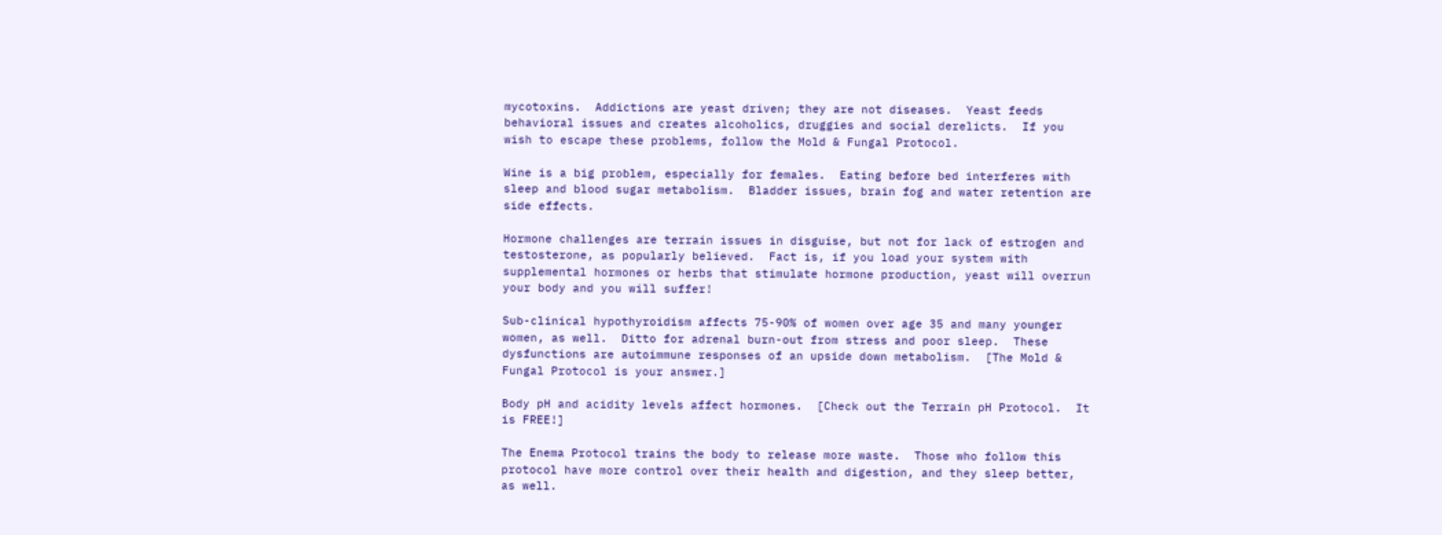mycotoxins.  Addictions are yeast driven; they are not diseases.  Yeast feeds behavioral issues and creates alcoholics, druggies and social derelicts.  If you wish to escape these problems, follow the Mold & Fungal Protocol.

Wine is a big problem, especially for females.  Eating before bed interferes with sleep and blood sugar metabolism.  Bladder issues, brain fog and water retention are side effects.

Hormone challenges are terrain issues in disguise, but not for lack of estrogen and testosterone, as popularly believed.  Fact is, if you load your system with supplemental hormones or herbs that stimulate hormone production, yeast will overrun your body and you will suffer!

Sub-clinical hypothyroidism affects 75-90% of women over age 35 and many younger women, as well.  Ditto for adrenal burn-out from stress and poor sleep.  These dysfunctions are autoimmune responses of an upside down metabolism.  [The Mold & Fungal Protocol is your answer.]

Body pH and acidity levels affect hormones.  [Check out the Terrain pH Protocol.  It is FREE!]

The Enema Protocol trains the body to release more waste.  Those who follow this protocol have more control over their health and digestion, and they sleep better, as well.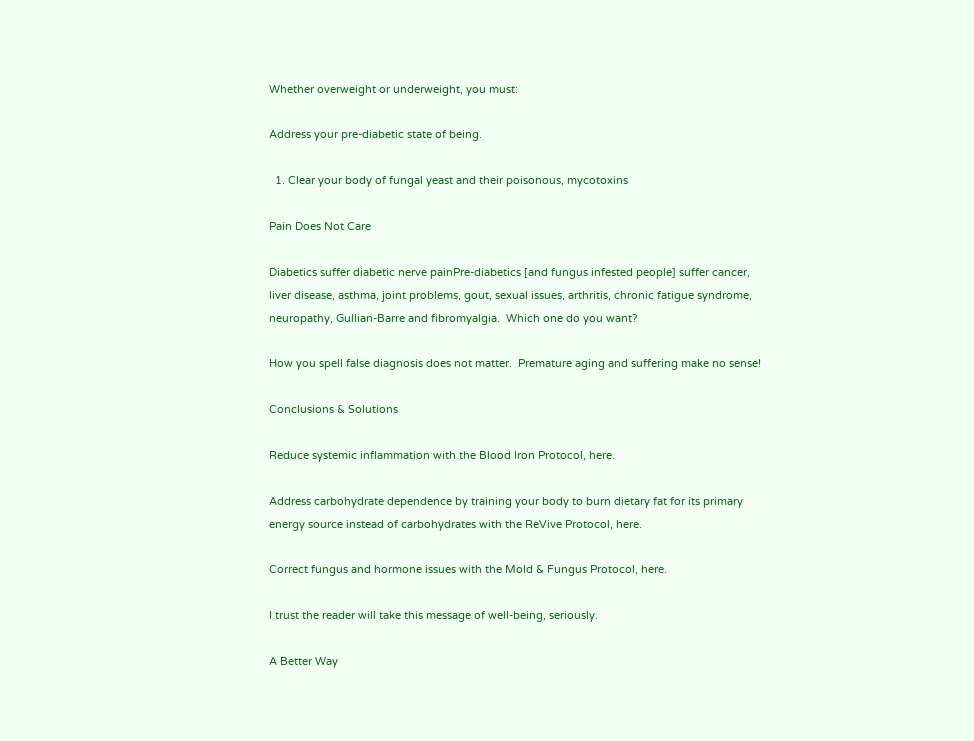Whether overweight or underweight, you must:

Address your pre-diabetic state of being.

  1. Clear your body of fungal yeast and their poisonous, mycotoxins

Pain Does Not Care

Diabetics suffer diabetic nerve painPre-diabetics [and fungus infested people] suffer cancer, liver disease, asthma, joint problems, gout, sexual issues, arthritis, chronic fatigue syndrome, neuropathy, Gullian-Barre and fibromyalgia.  Which one do you want?

How you spell false diagnosis does not matter.  Premature aging and suffering make no sense!

Conclusions & Solutions

Reduce systemic inflammation with the Blood Iron Protocol, here.

Address carbohydrate dependence by training your body to burn dietary fat for its primary energy source instead of carbohydrates with the ReVive Protocol, here.

Correct fungus and hormone issues with the Mold & Fungus Protocol, here.

I trust the reader will take this message of well-being, seriously.

A Better Way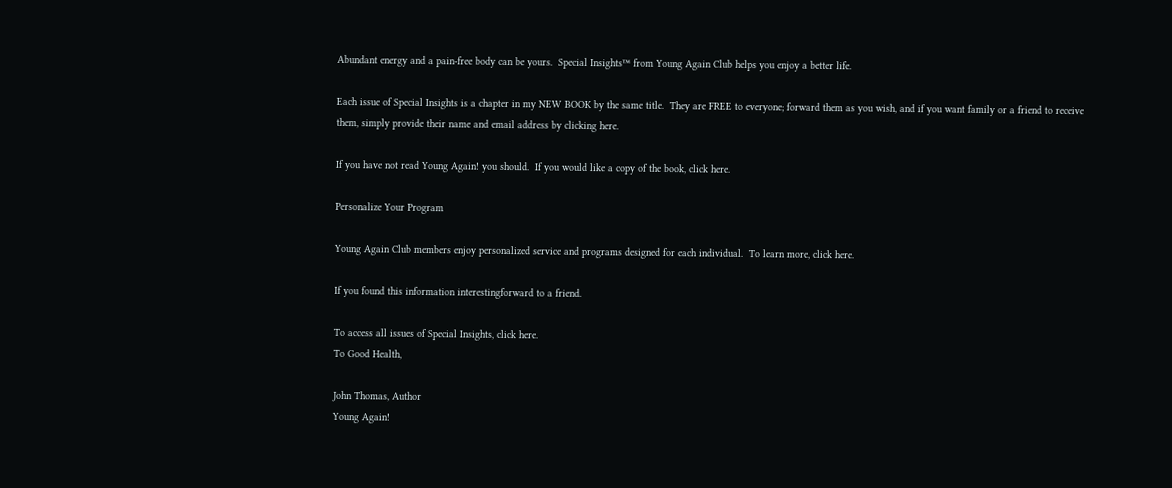Abundant energy and a pain-free body can be yours.  Special Insights™ from Young Again Club helps you enjoy a better life.

Each issue of Special Insights is a chapter in my NEW BOOK by the same title.  They are FREE to everyone; forward them as you wish, and if you want family or a friend to receive them, simply provide their name and email address by clicking here.

If you have not read Young Again! you should.  If you would like a copy of the book, click here.

Personalize Your Program

Young Again Club members enjoy personalized service and programs designed for each individual.  To learn more, click here.

If you found this information interestingforward to a friend.

To access all issues of Special Insights, click here.
To Good Health,

John Thomas, Author
Young Again!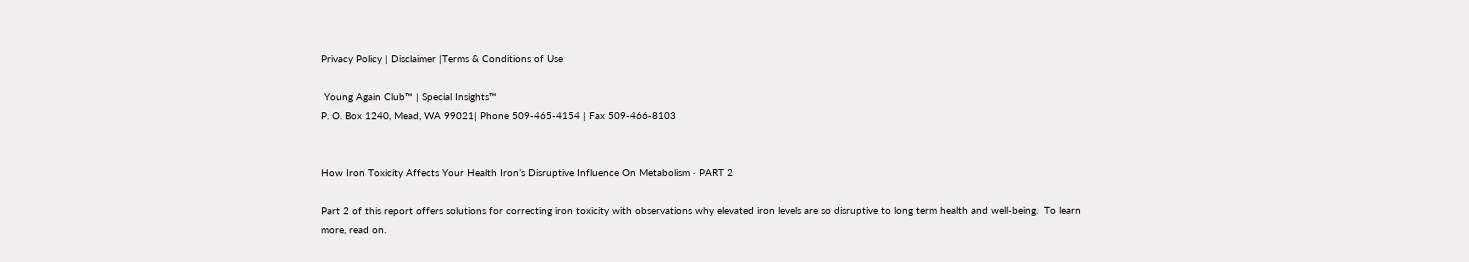Privacy Policy | Disclaimer |Terms & Conditions of Use

 Young Again Club™ | Special Insights™
P. O. Box 1240, Mead, WA 99021| Phone 509-465-4154 | Fax 509-466-8103


How Iron Toxicity Affects Your Health Iron’s Disruptive Influence On Metabolism ∙ PART 2

Part 2 of this report offers solutions for correcting iron toxicity with observations why elevated iron levels are so disruptive to long term health and well-being.  To learn more, read on.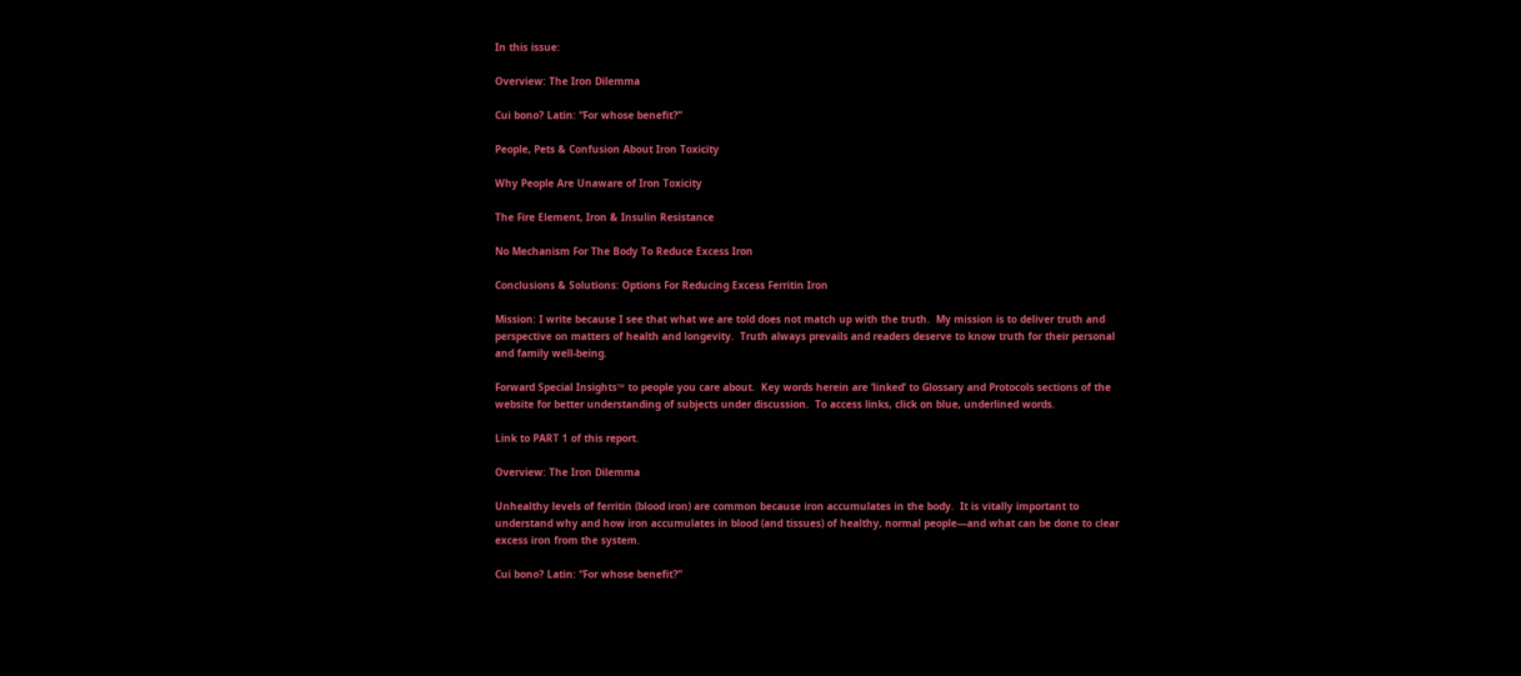In this issue:

Overview: The Iron Dilemma

Cui bono? Latin: “For whose benefit?”

People, Pets & Confusion About Iron Toxicity

Why People Are Unaware of Iron Toxicity

The Fire Element, Iron & Insulin Resistance

No Mechanism For The Body To Reduce Excess Iron

Conclusions & Solutions: Options For Reducing Excess Ferritin Iron

Mission: I write because I see that what we are told does not match up with the truth.  My mission is to deliver truth and perspective on matters of health and longevity.  Truth always prevails and readers deserve to know truth for their personal and family well-being.

Forward Special Insights™ to people you care about.  Key words herein are ‘linked’ to Glossary and Protocols sections of the website for better understanding of subjects under discussion.  To access links, click on blue, underlined words.

Link to PART 1 of this report.

Overview: The Iron Dilemma

Unhealthy levels of ferritin (blood iron) are common because iron accumulates in the body.  It is vitally important to understand why and how iron accumulates in blood (and tissues) of healthy, normal people—and what can be done to clear excess iron from the system.

Cui bono? Latin: “For whose benefit?”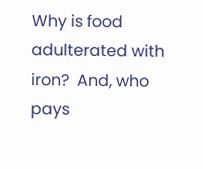Why is food adulterated with iron?  And, who pays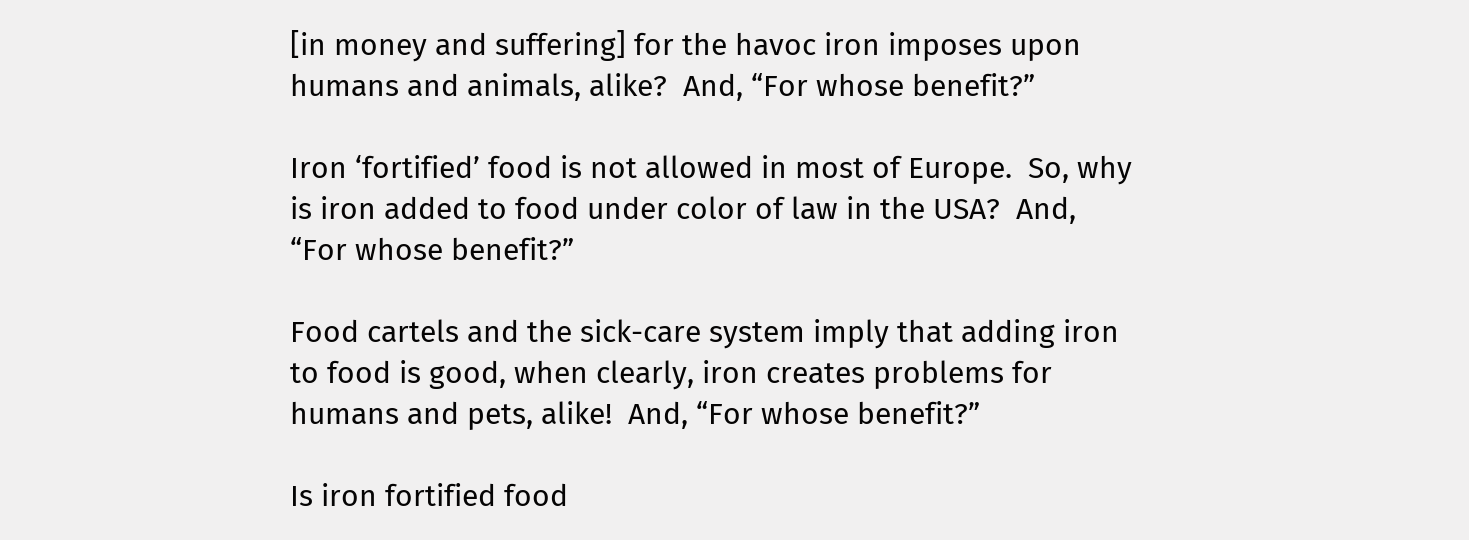[in money and suffering] for the havoc iron imposes upon humans and animals, alike?  And, “For whose benefit?”

Iron ‘fortified’ food is not allowed in most of Europe.  So, why is iron added to food under color of law in the USA?  And, “For whose benefit?”

Food cartels and the sick-care system imply that adding iron to food is good, when clearly, iron creates problems for humans and pets, alike!  And, “For whose benefit?”

Is iron fortified food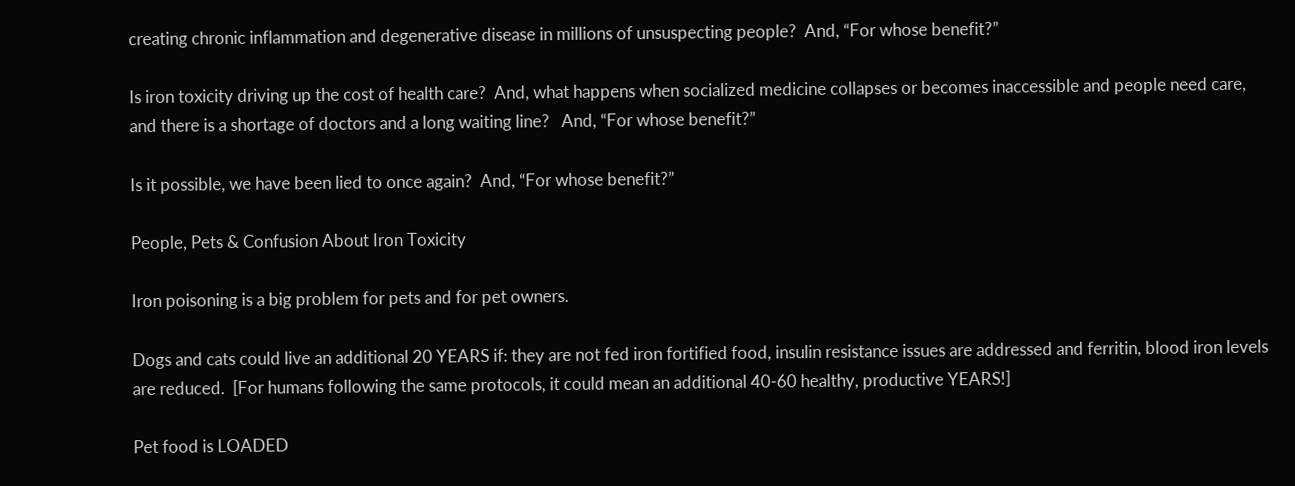creating chronic inflammation and degenerative disease in millions of unsuspecting people?  And, “For whose benefit?”

Is iron toxicity driving up the cost of health care?  And, what happens when socialized medicine collapses or becomes inaccessible and people need care, and there is a shortage of doctors and a long waiting line?   And, “For whose benefit?”

Is it possible, we have been lied to once again?  And, “For whose benefit?”

People, Pets & Confusion About Iron Toxicity

Iron poisoning is a big problem for pets and for pet owners.

Dogs and cats could live an additional 20 YEARS if: they are not fed iron fortified food, insulin resistance issues are addressed and ferritin, blood iron levels are reduced.  [For humans following the same protocols, it could mean an additional 40-60 healthy, productive YEARS!]

Pet food is LOADED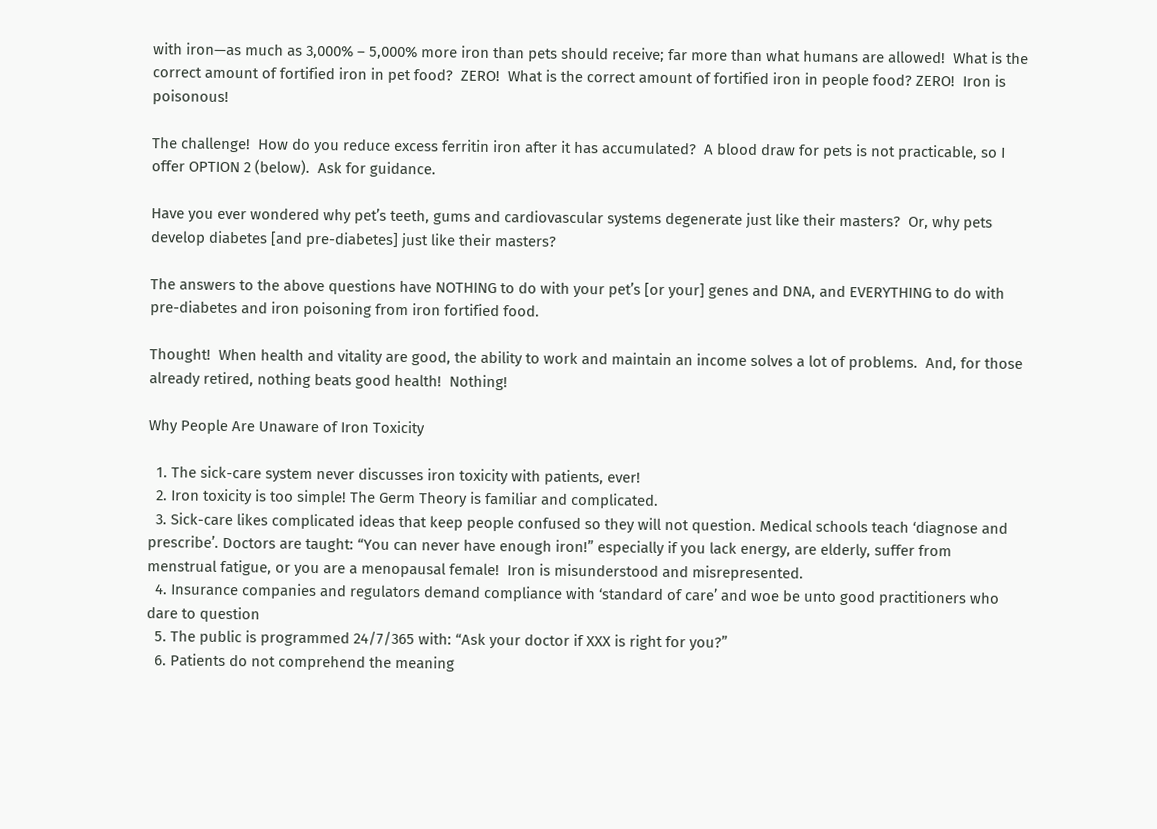with iron—as much as 3,000% – 5,000% more iron than pets should receive; far more than what humans are allowed!  What is the correct amount of fortified iron in pet food?  ZERO!  What is the correct amount of fortified iron in people food? ZERO!  Iron is poisonous!

The challenge!  How do you reduce excess ferritin iron after it has accumulated?  A blood draw for pets is not practicable, so I offer OPTION 2 (below).  Ask for guidance.

Have you ever wondered why pet’s teeth, gums and cardiovascular systems degenerate just like their masters?  Or, why pets develop diabetes [and pre-diabetes] just like their masters?

The answers to the above questions have NOTHING to do with your pet’s [or your] genes and DNA, and EVERYTHING to do with pre-diabetes and iron poisoning from iron fortified food.

Thought!  When health and vitality are good, the ability to work and maintain an income solves a lot of problems.  And, for those already retired, nothing beats good health!  Nothing!

Why People Are Unaware of Iron Toxicity

  1. The sick-care system never discusses iron toxicity with patients, ever!
  2. Iron toxicity is too simple! The Germ Theory is familiar and complicated.
  3. Sick-care likes complicated ideas that keep people confused so they will not question. Medical schools teach ‘diagnose and prescribe’. Doctors are taught: “You can never have enough iron!” especially if you lack energy, are elderly, suffer from menstrual fatigue, or you are a menopausal female!  Iron is misunderstood and misrepresented.
  4. Insurance companies and regulators demand compliance with ‘standard of care’ and woe be unto good practitioners who dare to question
  5. The public is programmed 24/7/365 with: “Ask your doctor if XXX is right for you?”
  6. Patients do not comprehend the meaning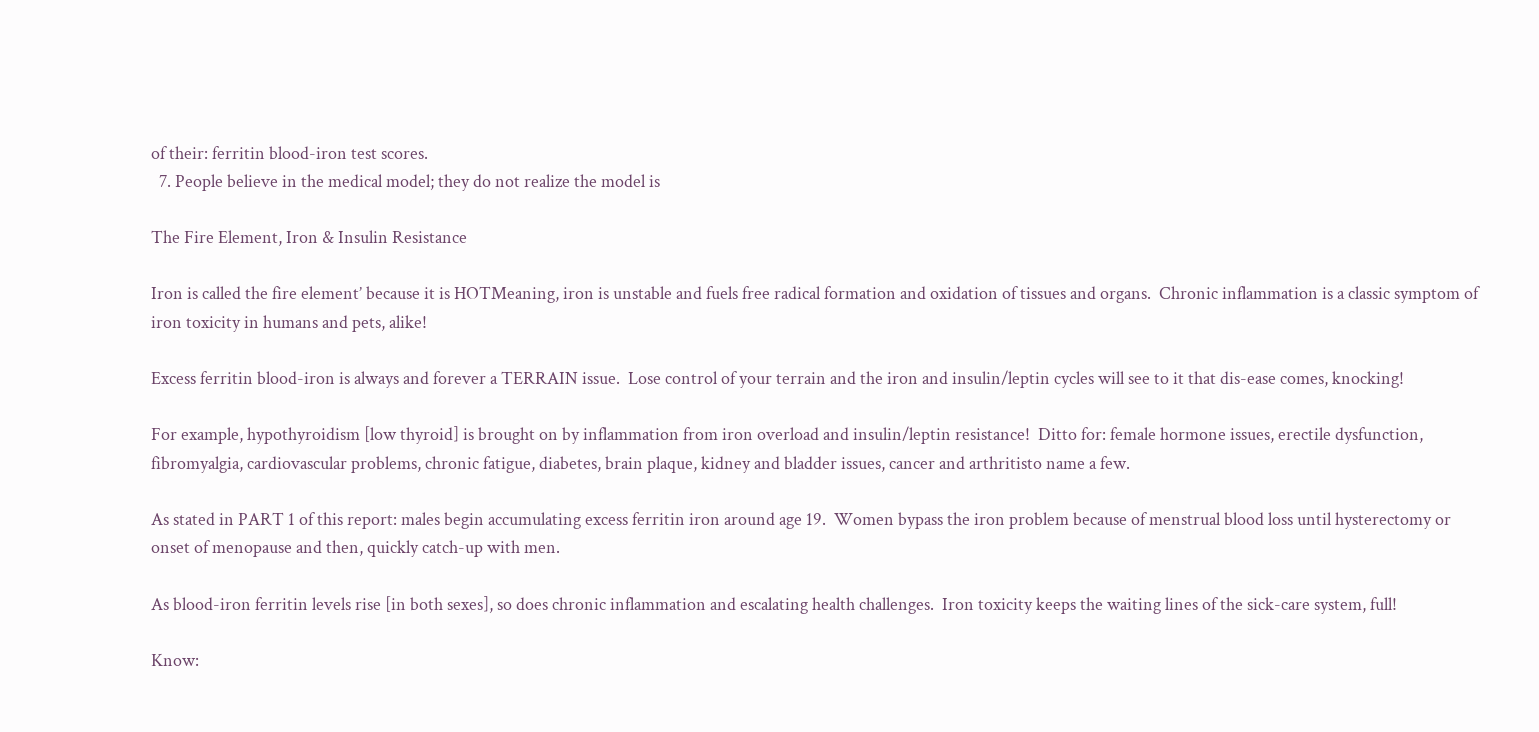of their: ferritin blood-iron test scores.
  7. People believe in the medical model; they do not realize the model is

The Fire Element, Iron & Insulin Resistance

Iron is called the fire element’ because it is HOTMeaning, iron is unstable and fuels free radical formation and oxidation of tissues and organs.  Chronic inflammation is a classic symptom of iron toxicity in humans and pets, alike!

Excess ferritin blood-iron is always and forever a TERRAIN issue.  Lose control of your terrain and the iron and insulin/leptin cycles will see to it that dis-ease comes, knocking!

For example, hypothyroidism [low thyroid] is brought on by inflammation from iron overload and insulin/leptin resistance!  Ditto for: female hormone issues, erectile dysfunction, fibromyalgia, cardiovascular problems, chronic fatigue, diabetes, brain plaque, kidney and bladder issues, cancer and arthritisto name a few.

As stated in PART 1 of this report: males begin accumulating excess ferritin iron around age 19.  Women bypass the iron problem because of menstrual blood loss until hysterectomy or onset of menopause and then, quickly catch-up with men.

As blood-iron ferritin levels rise [in both sexes], so does chronic inflammation and escalating health challenges.  Iron toxicity keeps the waiting lines of the sick-care system, full!

Know: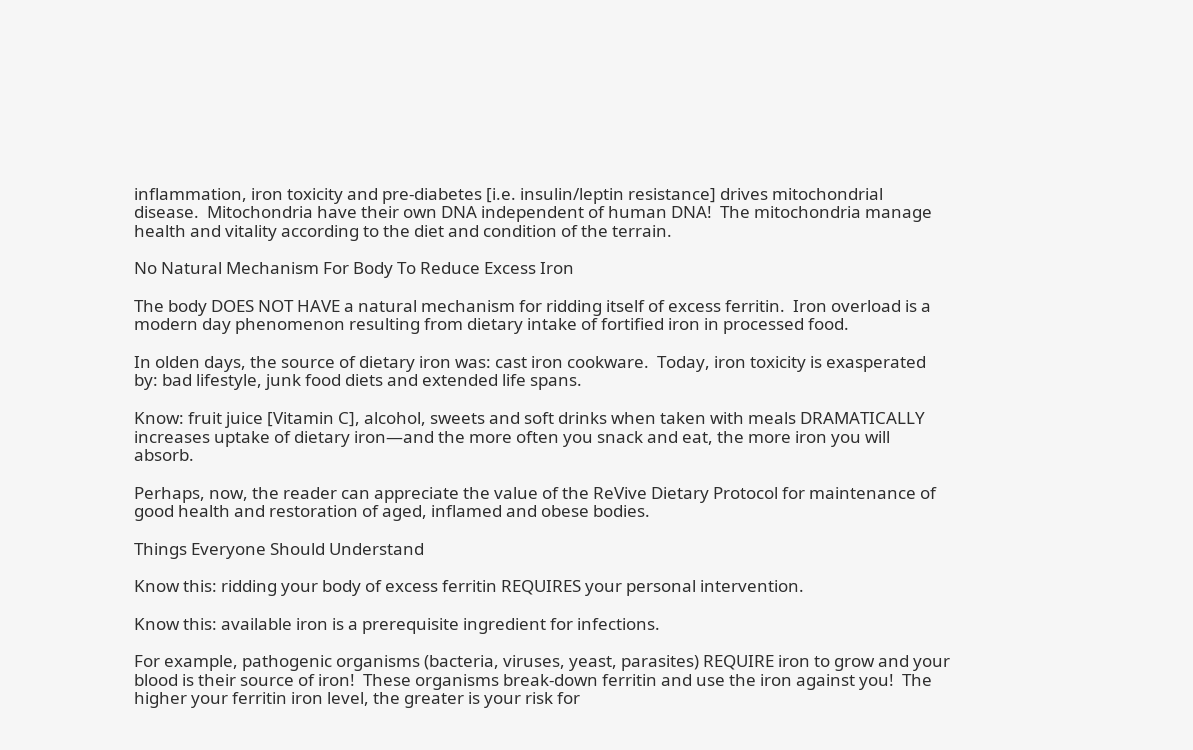inflammation, iron toxicity and pre-diabetes [i.e. insulin/leptin resistance] drives mitochondrial disease.  Mitochondria have their own DNA independent of human DNA!  The mitochondria manage health and vitality according to the diet and condition of the terrain.

No Natural Mechanism For Body To Reduce Excess Iron

The body DOES NOT HAVE a natural mechanism for ridding itself of excess ferritin.  Iron overload is a modern day phenomenon resulting from dietary intake of fortified iron in processed food.

In olden days, the source of dietary iron was: cast iron cookware.  Today, iron toxicity is exasperated by: bad lifestyle, junk food diets and extended life spans.

Know: fruit juice [Vitamin C], alcohol, sweets and soft drinks when taken with meals DRAMATICALLY increases uptake of dietary iron—and the more often you snack and eat, the more iron you will absorb.

Perhaps, now, the reader can appreciate the value of the ReVive Dietary Protocol for maintenance of good health and restoration of aged, inflamed and obese bodies.

Things Everyone Should Understand

Know this: ridding your body of excess ferritin REQUIRES your personal intervention.

Know this: available iron is a prerequisite ingredient for infections.

For example, pathogenic organisms (bacteria, viruses, yeast, parasites) REQUIRE iron to grow and your blood is their source of iron!  These organisms break-down ferritin and use the iron against you!  The higher your ferritin iron level, the greater is your risk for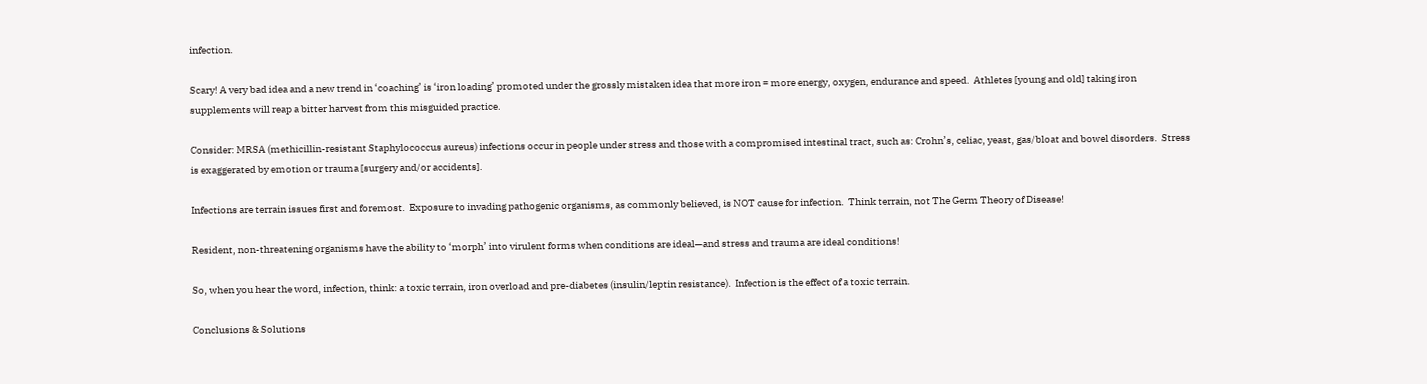infection.

Scary! A very bad idea and a new trend in ‘coaching’ is ‘iron loading’ promoted under the grossly mistaken idea that more iron = more energy, oxygen, endurance and speed.  Athletes [young and old] taking iron supplements will reap a bitter harvest from this misguided practice.

Consider: MRSA (methicillin-resistant Staphylococcus aureus) infections occur in people under stress and those with a compromised intestinal tract, such as: Crohn’s, celiac, yeast, gas/bloat and bowel disorders.  Stress is exaggerated by emotion or trauma [surgery and/or accidents].

Infections are terrain issues first and foremost.  Exposure to invading pathogenic organisms, as commonly believed, is NOT cause for infection.  Think terrain, not The Germ Theory of Disease!

Resident, non-threatening organisms have the ability to ‘morph’ into virulent forms when conditions are ideal—and stress and trauma are ideal conditions!

So, when you hear the word, infection, think: a toxic terrain, iron overload and pre-diabetes (insulin/leptin resistance).  Infection is the effect of a toxic terrain.

Conclusions & Solutions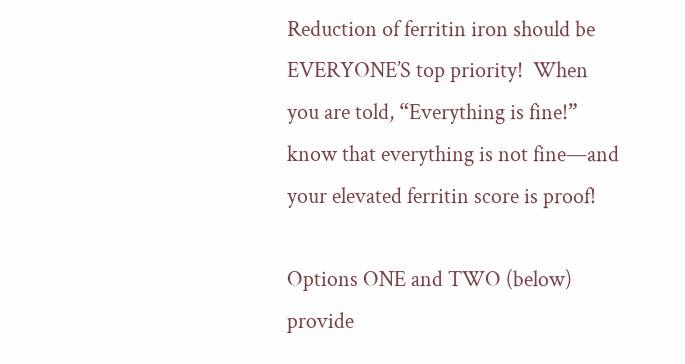Reduction of ferritin iron should be EVERYONE’S top priority!  When you are told, “Everything is fine!” know that everything is not fine—and your elevated ferritin score is proof!

Options ONE and TWO (below) provide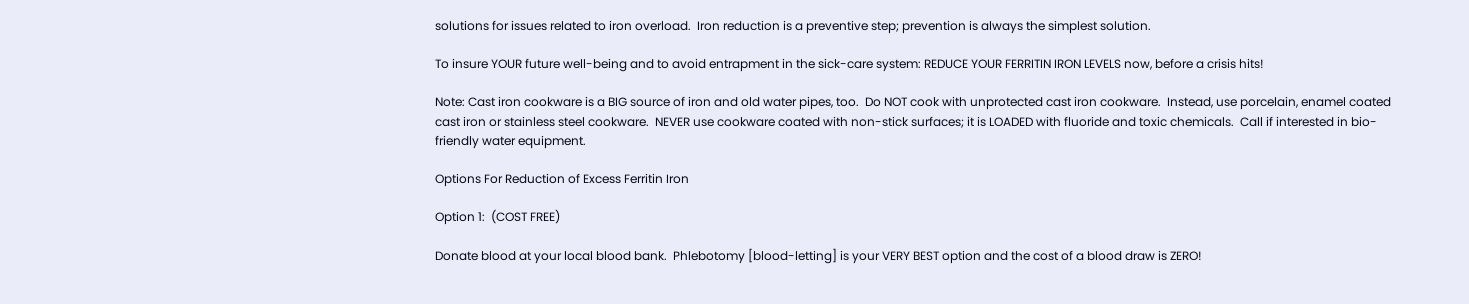solutions for issues related to iron overload.  Iron reduction is a preventive step; prevention is always the simplest solution.

To insure YOUR future well-being and to avoid entrapment in the sick-care system: REDUCE YOUR FERRITIN IRON LEVELS now, before a crisis hits!

Note: Cast iron cookware is a BIG source of iron and old water pipes, too.  Do NOT cook with unprotected cast iron cookware.  Instead, use porcelain, enamel coated cast iron or stainless steel cookware.  NEVER use cookware coated with non-stick surfaces; it is LOADED with fluoride and toxic chemicals.  Call if interested in bio-friendly water equipment.

Options For Reduction of Excess Ferritin Iron

Option 1:  (COST FREE)

Donate blood at your local blood bank.  Phlebotomy [blood-letting] is your VERY BEST option and the cost of a blood draw is ZERO!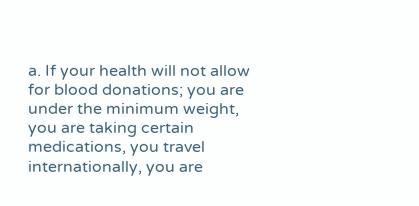a. If your health will not allow for blood donations; you are under the minimum weight, you are taking certain medications, you travel internationally, you are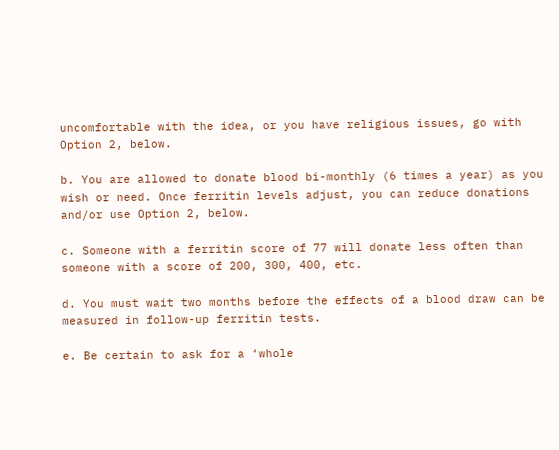uncomfortable with the idea, or you have religious issues, go with Option 2, below.

b. You are allowed to donate blood bi-monthly (6 times a year) as you wish or need. Once ferritin levels adjust, you can reduce donations and/or use Option 2, below.

c. Someone with a ferritin score of 77 will donate less often than someone with a score of 200, 300, 400, etc.

d. You must wait two months before the effects of a blood draw can be measured in follow-up ferritin tests.

e. Be certain to ask for a ‘whole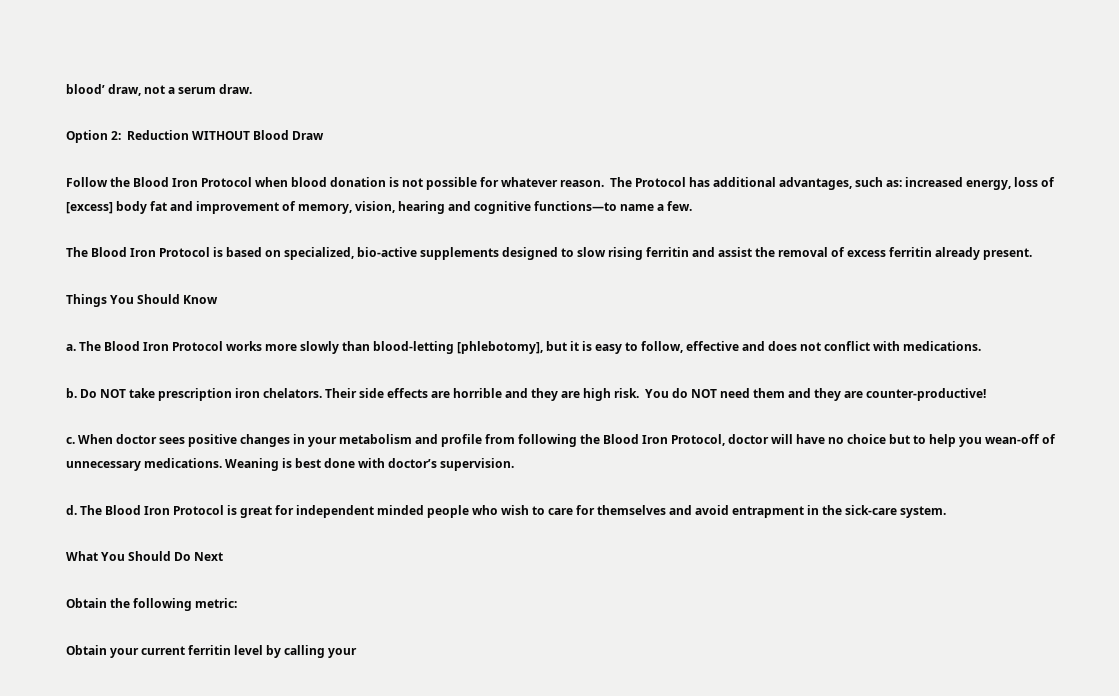blood’ draw, not a serum draw.

Option 2:  Reduction WITHOUT Blood Draw

Follow the Blood Iron Protocol when blood donation is not possible for whatever reason.  The Protocol has additional advantages, such as: increased energy, loss of [excess] body fat and improvement of memory, vision, hearing and cognitive functions—to name a few.

The Blood Iron Protocol is based on specialized, bio-active supplements designed to slow rising ferritin and assist the removal of excess ferritin already present.

Things You Should Know

a. The Blood Iron Protocol works more slowly than blood-letting [phlebotomy], but it is easy to follow, effective and does not conflict with medications.

b. Do NOT take prescription iron chelators. Their side effects are horrible and they are high risk.  You do NOT need them and they are counter-productive!

c. When doctor sees positive changes in your metabolism and profile from following the Blood Iron Protocol, doctor will have no choice but to help you wean-off of unnecessary medications. Weaning is best done with doctor’s supervision.

d. The Blood Iron Protocol is great for independent minded people who wish to care for themselves and avoid entrapment in the sick-care system.

What You Should Do Next

Obtain the following metric:

Obtain your current ferritin level by calling your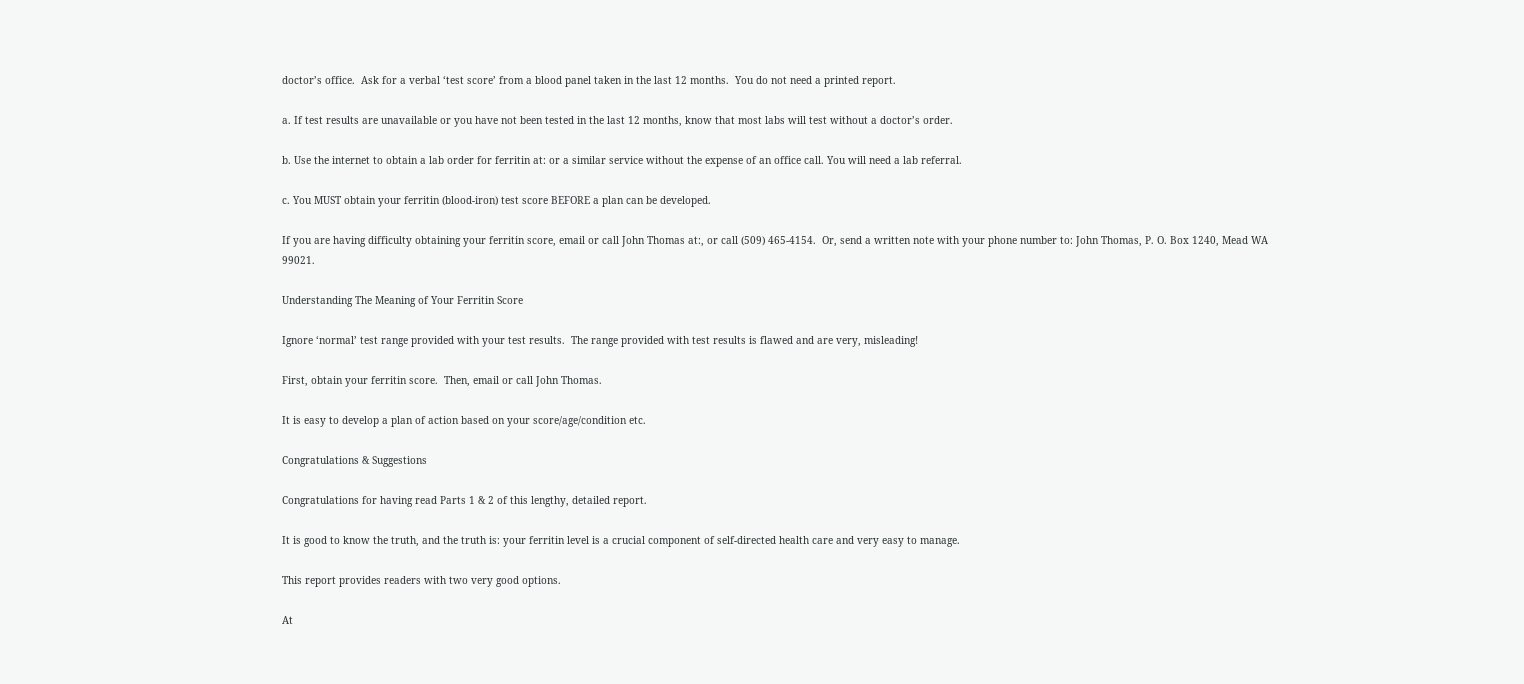doctor’s office.  Ask for a verbal ‘test score’ from a blood panel taken in the last 12 months.  You do not need a printed report.

a. If test results are unavailable or you have not been tested in the last 12 months, know that most labs will test without a doctor’s order.

b. Use the internet to obtain a lab order for ferritin at: or a similar service without the expense of an office call. You will need a lab referral.

c. You MUST obtain your ferritin (blood-iron) test score BEFORE a plan can be developed.

If you are having difficulty obtaining your ferritin score, email or call John Thomas at:, or call (509) 465-4154.  Or, send a written note with your phone number to: John Thomas, P. O. Box 1240, Mead WA 99021.

Understanding The Meaning of Your Ferritin Score

Ignore ‘normal’ test range provided with your test results.  The range provided with test results is flawed and are very, misleading!

First, obtain your ferritin score.  Then, email or call John Thomas.

It is easy to develop a plan of action based on your score/age/condition etc.

Congratulations & Suggestions

Congratulations for having read Parts 1 & 2 of this lengthy, detailed report.

It is good to know the truth, and the truth is: your ferritin level is a crucial component of self-directed health care and very easy to manage.

This report provides readers with two very good options.

At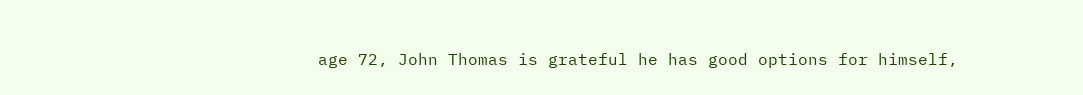age 72, John Thomas is grateful he has good options for himself,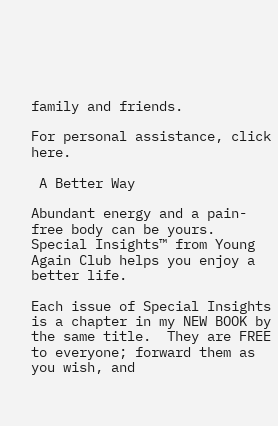family and friends.

For personal assistance, click here.

 A Better Way

Abundant energy and a pain-free body can be yours.  Special Insights™ from Young Again Club helps you enjoy a better life.

Each issue of Special Insights is a chapter in my NEW BOOK by the same title.  They are FREE to everyone; forward them as you wish, and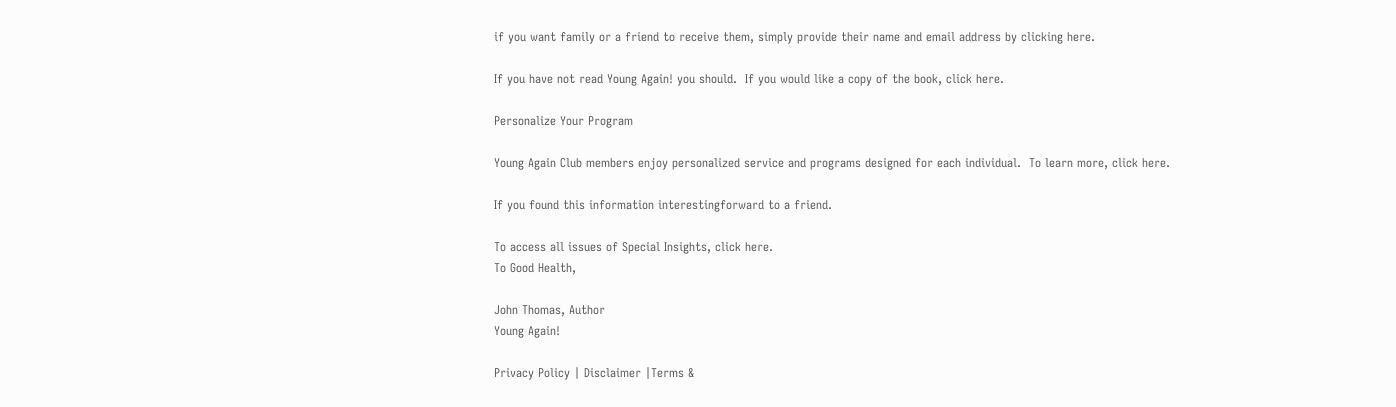if you want family or a friend to receive them, simply provide their name and email address by clicking here.

If you have not read Young Again! you should.  If you would like a copy of the book, click here.

Personalize Your Program

Young Again Club members enjoy personalized service and programs designed for each individual.  To learn more, click here.

If you found this information interestingforward to a friend.

To access all issues of Special Insights, click here.
To Good Health,

John Thomas, Author
Young Again!

Privacy Policy | Disclaimer |Terms &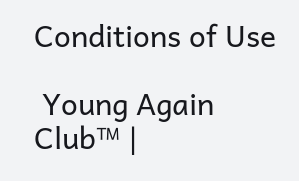Conditions of Use

 Young Again Club™ |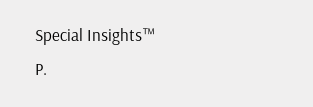Special Insights™
P.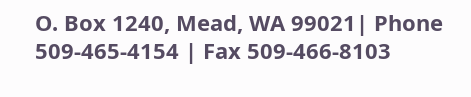O. Box 1240, Mead, WA 99021| Phone 509-465-4154 | Fax 509-466-8103